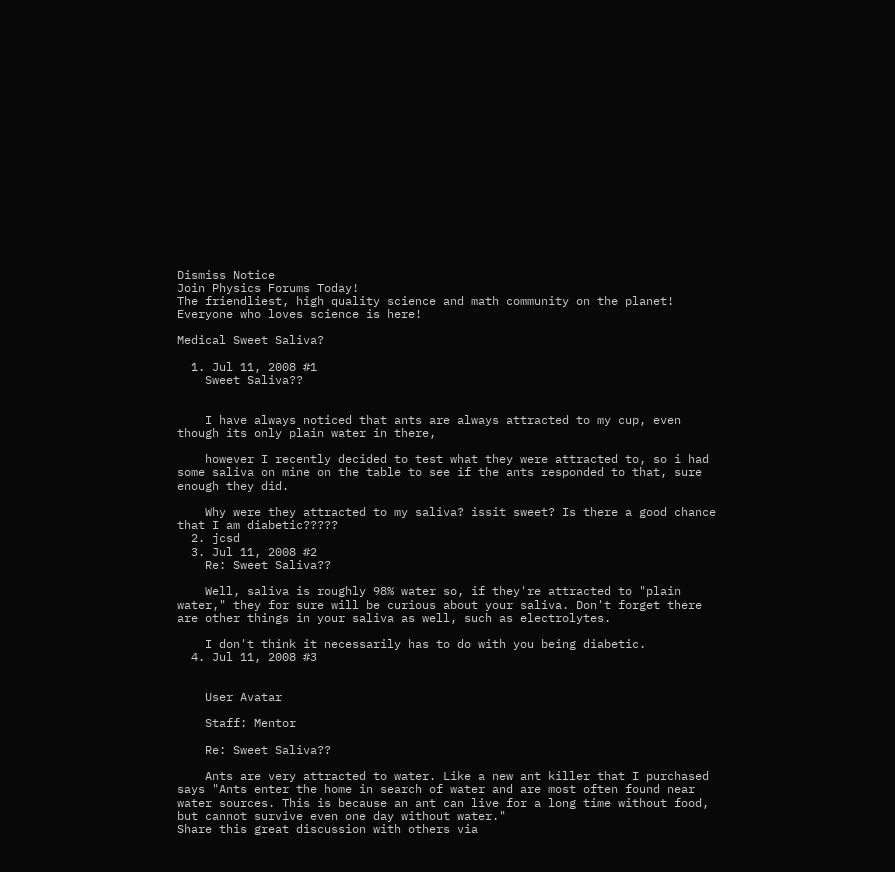Dismiss Notice
Join Physics Forums Today!
The friendliest, high quality science and math community on the planet! Everyone who loves science is here!

Medical Sweet Saliva?

  1. Jul 11, 2008 #1
    Sweet Saliva??


    I have always noticed that ants are always attracted to my cup, even though its only plain water in there,

    however I recently decided to test what they were attracted to, so i had some saliva on mine on the table to see if the ants responded to that, sure enough they did.

    Why were they attracted to my saliva? issit sweet? Is there a good chance that I am diabetic?????
  2. jcsd
  3. Jul 11, 2008 #2
    Re: Sweet Saliva??

    Well, saliva is roughly 98% water so, if they're attracted to "plain water," they for sure will be curious about your saliva. Don't forget there are other things in your saliva as well, such as electrolytes.

    I don't think it necessarily has to do with you being diabetic.
  4. Jul 11, 2008 #3


    User Avatar

    Staff: Mentor

    Re: Sweet Saliva??

    Ants are very attracted to water. Like a new ant killer that I purchased says "Ants enter the home in search of water and are most often found near water sources. This is because an ant can live for a long time without food, but cannot survive even one day without water."
Share this great discussion with others via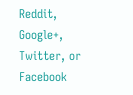Reddit, Google+, Twitter, or Facebook